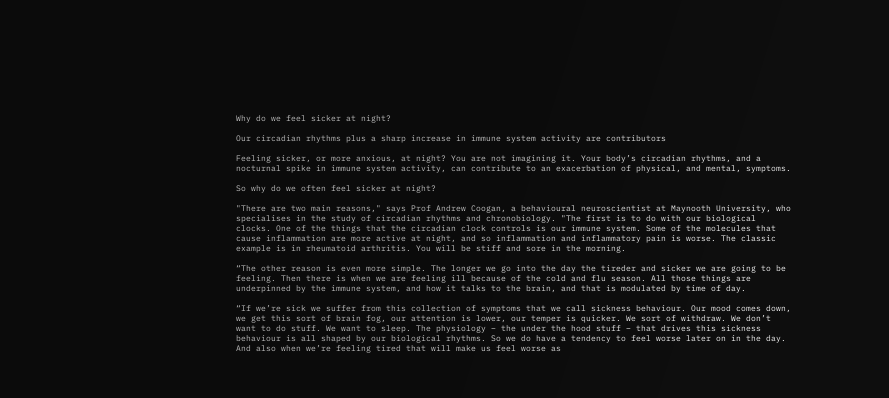Why do we feel sicker at night?

Our circadian rhythms plus a sharp increase in immune system activity are contributors

Feeling sicker, or more anxious, at night? You are not imagining it. Your body’s circadian rhythms, and a nocturnal spike in immune system activity, can contribute to an exacerbation of physical, and mental, symptoms.

So why do we often feel sicker at night?

"There are two main reasons," says Prof Andrew Coogan, a behavioural neuroscientist at Maynooth University, who specialises in the study of circadian rhythms and chronobiology. "The first is to do with our biological clocks. One of the things that the circadian clock controls is our immune system. Some of the molecules that cause inflammation are more active at night, and so inflammation and inflammatory pain is worse. The classic example is in rheumatoid arthritis. You will be stiff and sore in the morning.

“The other reason is even more simple. The longer we go into the day the tireder and sicker we are going to be feeling. Then there is when we are feeling ill because of the cold and flu season. All those things are underpinned by the immune system, and how it talks to the brain, and that is modulated by time of day.

“If we’re sick we suffer from this collection of symptoms that we call sickness behaviour. Our mood comes down, we get this sort of brain fog, our attention is lower, our temper is quicker. We sort of withdraw. We don’t want to do stuff. We want to sleep. The physiology – the under the hood stuff – that drives this sickness behaviour is all shaped by our biological rhythms. So we do have a tendency to feel worse later on in the day. And also when we’re feeling tired that will make us feel worse as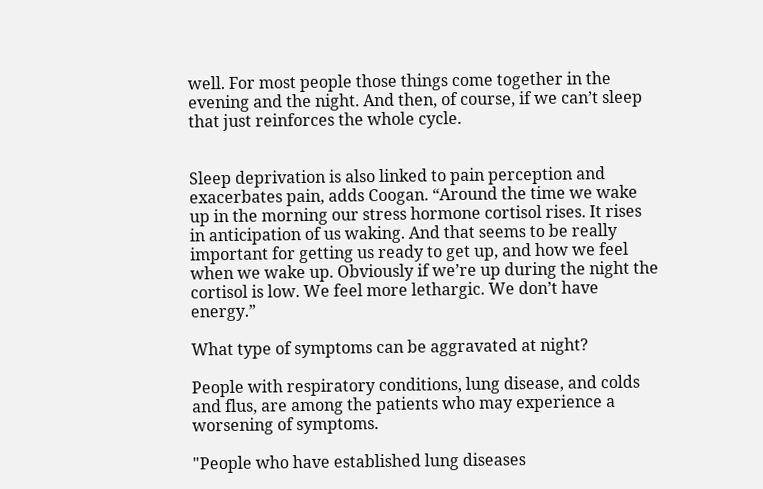well. For most people those things come together in the evening and the night. And then, of course, if we can’t sleep that just reinforces the whole cycle.


Sleep deprivation is also linked to pain perception and exacerbates pain, adds Coogan. “Around the time we wake up in the morning our stress hormone cortisol rises. It rises in anticipation of us waking. And that seems to be really important for getting us ready to get up, and how we feel when we wake up. Obviously if we’re up during the night the cortisol is low. We feel more lethargic. We don’t have energy.”

What type of symptoms can be aggravated at night?

People with respiratory conditions, lung disease, and colds and flus, are among the patients who may experience a worsening of symptoms.

"People who have established lung diseases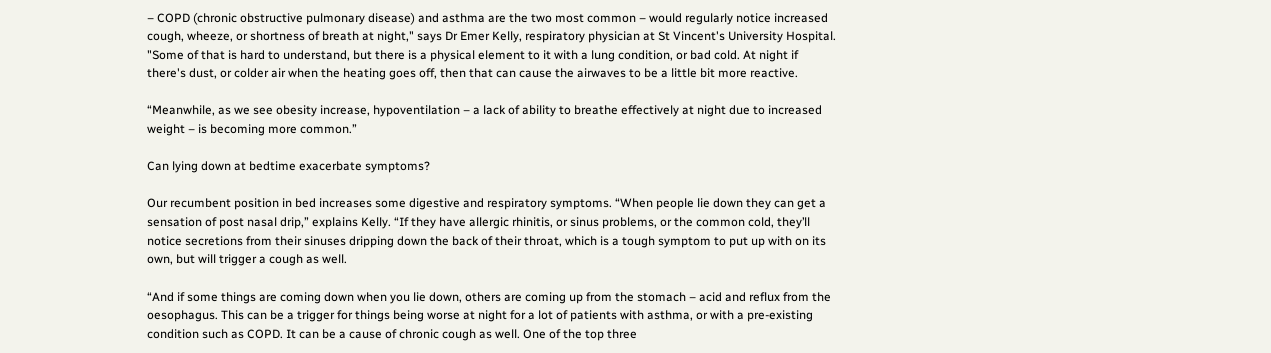– COPD (chronic obstructive pulmonary disease) and asthma are the two most common – would regularly notice increased cough, wheeze, or shortness of breath at night," says Dr Emer Kelly, respiratory physician at St Vincent's University Hospital. "Some of that is hard to understand, but there is a physical element to it with a lung condition, or bad cold. At night if there's dust, or colder air when the heating goes off, then that can cause the airwaves to be a little bit more reactive.

“Meanwhile, as we see obesity increase, hypoventilation – a lack of ability to breathe effectively at night due to increased weight – is becoming more common.”

Can lying down at bedtime exacerbate symptoms?

Our recumbent position in bed increases some digestive and respiratory symptoms. “When people lie down they can get a sensation of post nasal drip,” explains Kelly. “If they have allergic rhinitis, or sinus problems, or the common cold, they’ll notice secretions from their sinuses dripping down the back of their throat, which is a tough symptom to put up with on its own, but will trigger a cough as well.

“And if some things are coming down when you lie down, others are coming up from the stomach – acid and reflux from the oesophagus. This can be a trigger for things being worse at night for a lot of patients with asthma, or with a pre-existing condition such as COPD. It can be a cause of chronic cough as well. One of the top three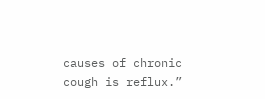causes of chronic cough is reflux.”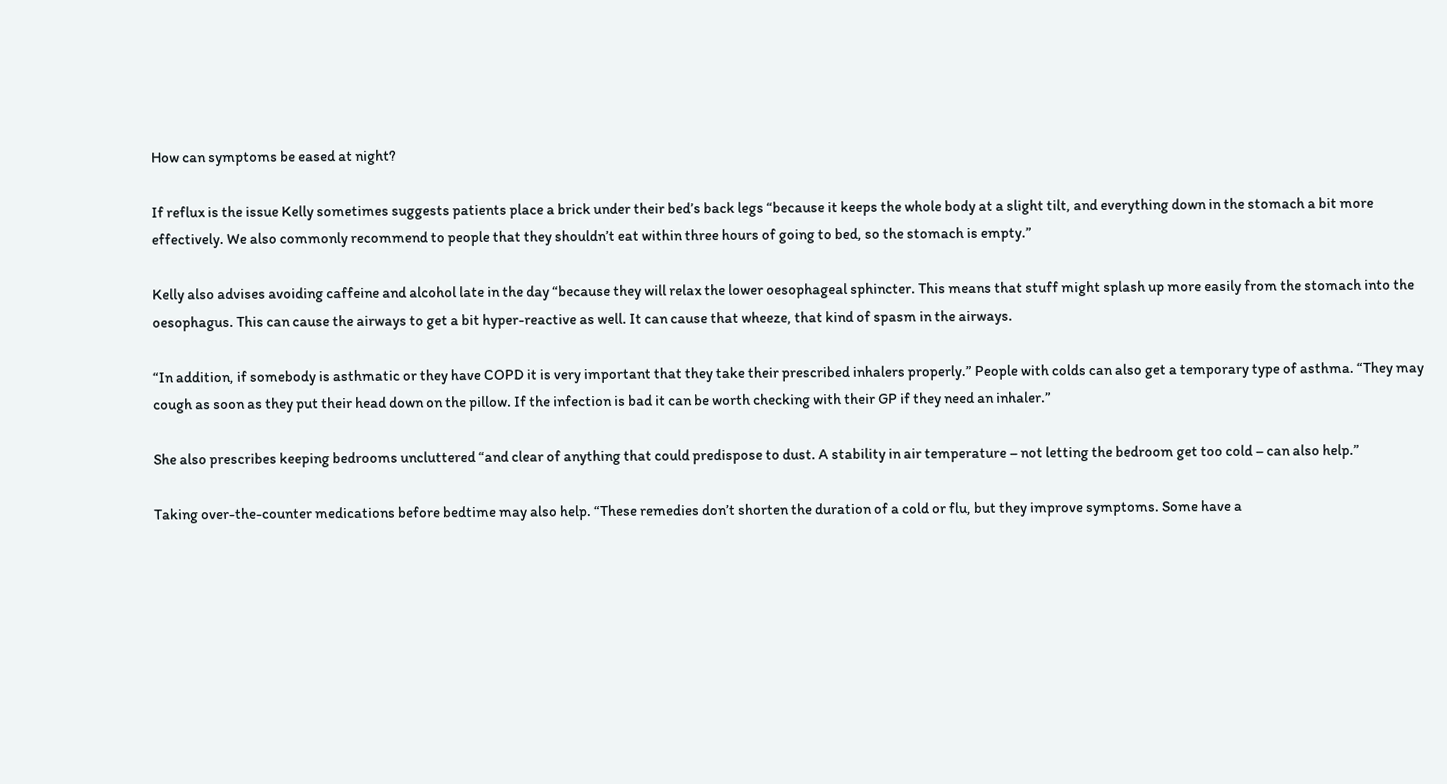How can symptoms be eased at night?

If reflux is the issue Kelly sometimes suggests patients place a brick under their bed’s back legs “because it keeps the whole body at a slight tilt, and everything down in the stomach a bit more effectively. We also commonly recommend to people that they shouldn’t eat within three hours of going to bed, so the stomach is empty.”

Kelly also advises avoiding caffeine and alcohol late in the day “because they will relax the lower oesophageal sphincter. This means that stuff might splash up more easily from the stomach into the oesophagus. This can cause the airways to get a bit hyper-reactive as well. It can cause that wheeze, that kind of spasm in the airways.

“In addition, if somebody is asthmatic or they have COPD it is very important that they take their prescribed inhalers properly.” People with colds can also get a temporary type of asthma. “They may cough as soon as they put their head down on the pillow. If the infection is bad it can be worth checking with their GP if they need an inhaler.”

She also prescribes keeping bedrooms uncluttered “and clear of anything that could predispose to dust. A stability in air temperature – not letting the bedroom get too cold – can also help.”

Taking over-the-counter medications before bedtime may also help. “These remedies don’t shorten the duration of a cold or flu, but they improve symptoms. Some have a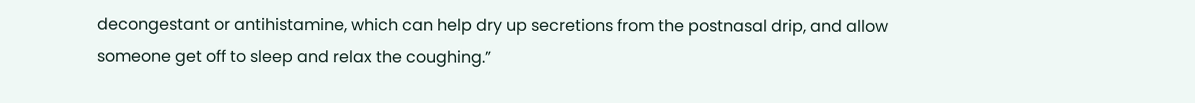decongestant or antihistamine, which can help dry up secretions from the postnasal drip, and allow someone get off to sleep and relax the coughing.”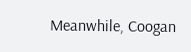Meanwhile, Coogan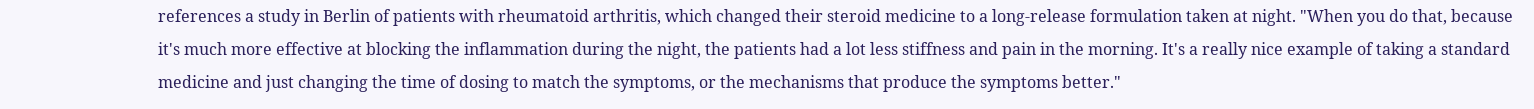references a study in Berlin of patients with rheumatoid arthritis, which changed their steroid medicine to a long-release formulation taken at night. "When you do that, because it's much more effective at blocking the inflammation during the night, the patients had a lot less stiffness and pain in the morning. It's a really nice example of taking a standard medicine and just changing the time of dosing to match the symptoms, or the mechanisms that produce the symptoms better."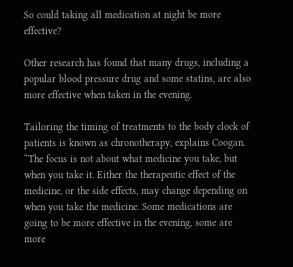So could taking all medication at night be more effective?

Other research has found that many drugs, including a popular blood pressure drug and some statins, are also more effective when taken in the evening.

Tailoring the timing of treatments to the body clock of patients is known as chronotherapy, explains Coogan. “The focus is not about what medicine you take, but when you take it. Either the therapeutic effect of the medicine, or the side effects, may change depending on when you take the medicine. Some medications are going to be more effective in the evening, some are more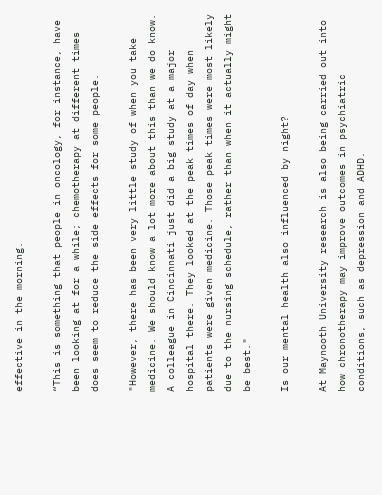effective in the morning.

“This is something that people in oncology, for instance, have been looking at for a while; chemotherapy at different times does seem to reduce the side effects for some people.

"However, there has been very little study of when you take medicine. We should know a lot more about this than we do know. A colleague in Cincinnati just did a big study at a major hospital there. They looked at the peak times of day when patients were given medicine. Those peak times were most likely due to the nursing schedule, rather than when it actually might be best."

Is our mental health also influenced by night?

At Maynooth University research is also being carried out into how chronotherapy may improve outcomes in psychiatric conditions, such as depression and ADHD.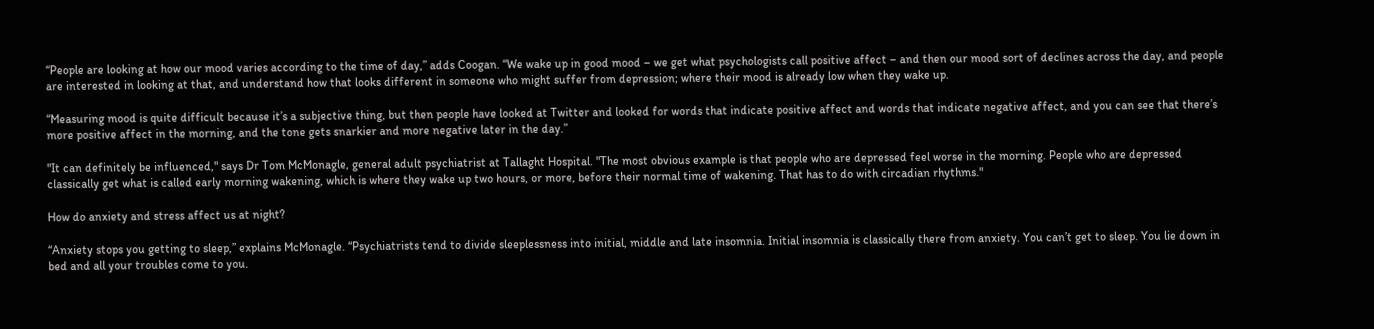“People are looking at how our mood varies according to the time of day,” adds Coogan. “We wake up in good mood – we get what psychologists call positive affect – and then our mood sort of declines across the day, and people are interested in looking at that, and understand how that looks different in someone who might suffer from depression; where their mood is already low when they wake up.

“Measuring mood is quite difficult because it’s a subjective thing, but then people have looked at Twitter and looked for words that indicate positive affect and words that indicate negative affect, and you can see that there’s more positive affect in the morning, and the tone gets snarkier and more negative later in the day.”

"It can definitely be influenced," says Dr Tom McMonagle, general adult psychiatrist at Tallaght Hospital. "The most obvious example is that people who are depressed feel worse in the morning. People who are depressed classically get what is called early morning wakening, which is where they wake up two hours, or more, before their normal time of wakening. That has to do with circadian rhythms."

How do anxiety and stress affect us at night?

“Anxiety stops you getting to sleep,” explains McMonagle. “Psychiatrists tend to divide sleeplessness into initial, middle and late insomnia. Initial insomnia is classically there from anxiety. You can’t get to sleep. You lie down in bed and all your troubles come to you.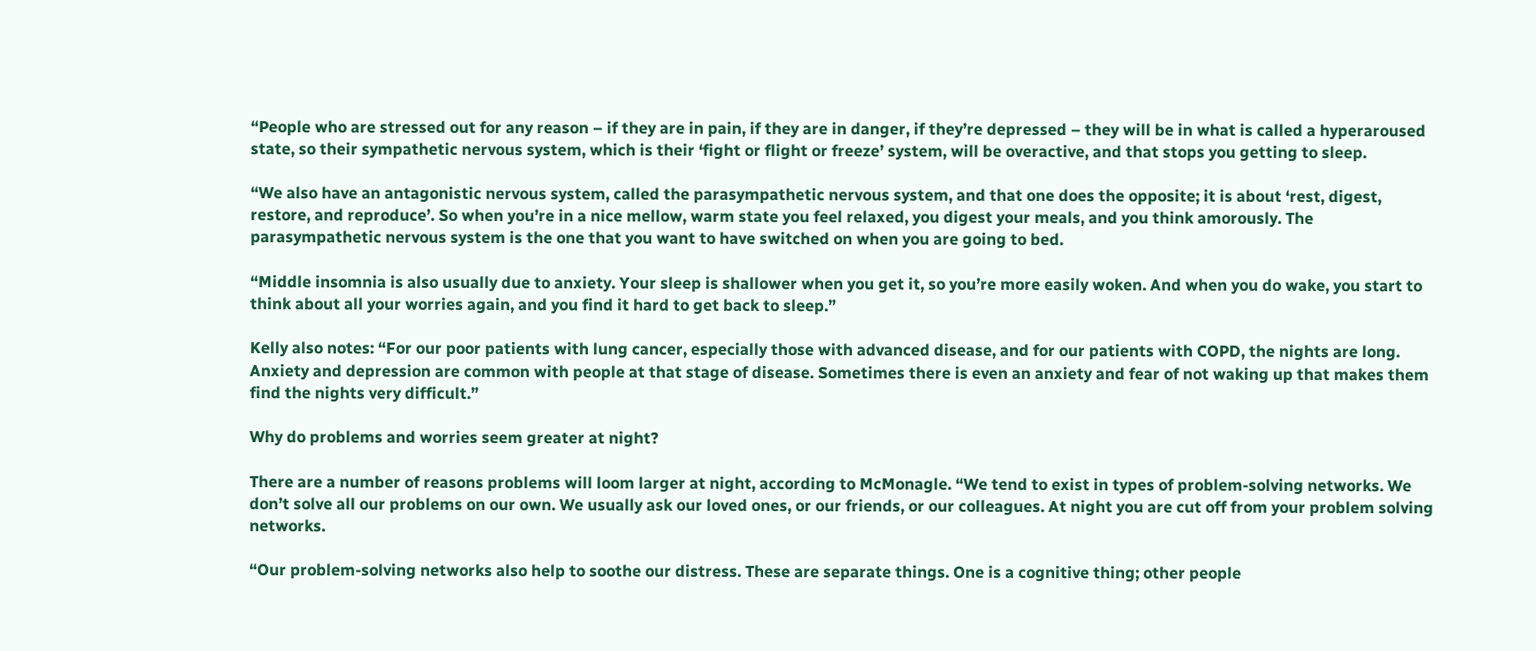“People who are stressed out for any reason – if they are in pain, if they are in danger, if they’re depressed – they will be in what is called a hyperaroused state, so their sympathetic nervous system, which is their ‘fight or flight or freeze’ system, will be overactive, and that stops you getting to sleep.

“We also have an antagonistic nervous system, called the parasympathetic nervous system, and that one does the opposite; it is about ‘rest, digest, restore, and reproduce’. So when you’re in a nice mellow, warm state you feel relaxed, you digest your meals, and you think amorously. The parasympathetic nervous system is the one that you want to have switched on when you are going to bed.

“Middle insomnia is also usually due to anxiety. Your sleep is shallower when you get it, so you’re more easily woken. And when you do wake, you start to think about all your worries again, and you find it hard to get back to sleep.”

Kelly also notes: “For our poor patients with lung cancer, especially those with advanced disease, and for our patients with COPD, the nights are long. Anxiety and depression are common with people at that stage of disease. Sometimes there is even an anxiety and fear of not waking up that makes them find the nights very difficult.”

Why do problems and worries seem greater at night?

There are a number of reasons problems will loom larger at night, according to McMonagle. “We tend to exist in types of problem-solving networks. We don’t solve all our problems on our own. We usually ask our loved ones, or our friends, or our colleagues. At night you are cut off from your problem solving networks.

“Our problem-solving networks also help to soothe our distress. These are separate things. One is a cognitive thing; other people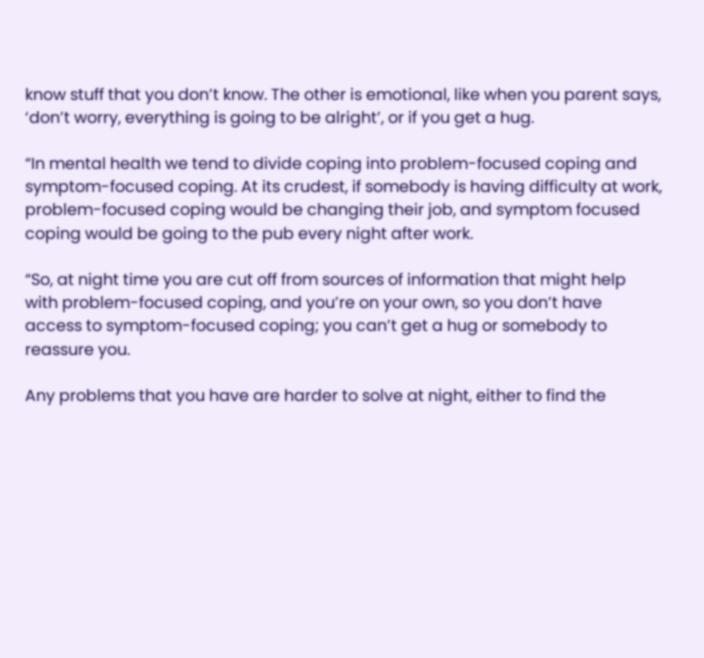know stuff that you don’t know. The other is emotional, like when you parent says, ‘don’t worry, everything is going to be alright’, or if you get a hug.

“In mental health we tend to divide coping into problem-focused coping and symptom-focused coping. At its crudest, if somebody is having difficulty at work, problem-focused coping would be changing their job, and symptom focused coping would be going to the pub every night after work.

“So, at night time you are cut off from sources of information that might help with problem-focused coping, and you’re on your own, so you don’t have access to symptom-focused coping; you can’t get a hug or somebody to reassure you.

Any problems that you have are harder to solve at night, either to find the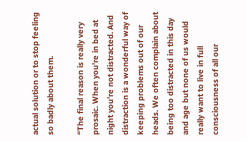actual solution or to stop feeling so badly about them.

“The final reason is really very prosaic. When you’re in bed at night you’re not distracted. And distraction is a wonderful way of keeping problems out of our heads. We often complain about being too distracted in this day and age but none of us would really want to live in full consciousness of all our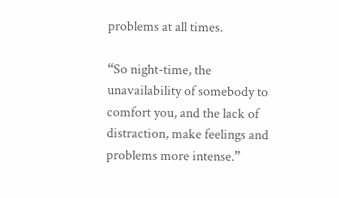problems at all times.

“So night-time, the unavailability of somebody to comfort you, and the lack of distraction, make feelings and problems more intense.”